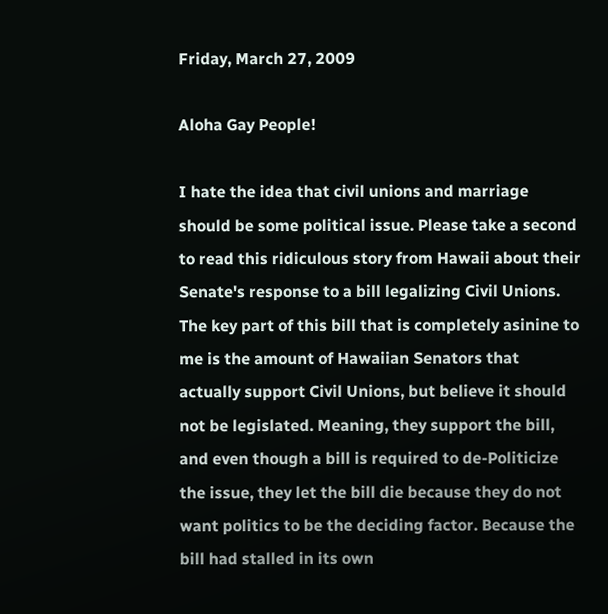Friday, March 27, 2009

Aloha Gay People!

I hate the idea that civil unions and marriage should be some political issue. Please take a second to read this ridiculous story from Hawaii about their Senate's response to a bill legalizing Civil Unions. The key part of this bill that is completely asinine to me is the amount of Hawaiian Senators that actually support Civil Unions, but believe it should not be legislated. Meaning, they support the bill, and even though a bill is required to de-Politicize the issue, they let the bill die because they do not want politics to be the deciding factor. Because the bill had stalled in its own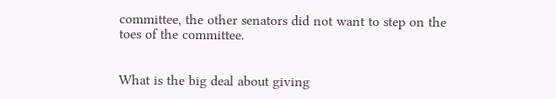committee, the other senators did not want to step on the toes of the committee.


What is the big deal about giving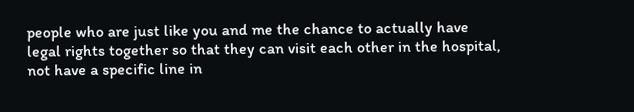people who are just like you and me the chance to actually have legal rights together so that they can visit each other in the hospital, not have a specific line in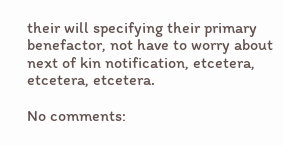their will specifying their primary benefactor, not have to worry about next of kin notification, etcetera, etcetera, etcetera.

No comments: